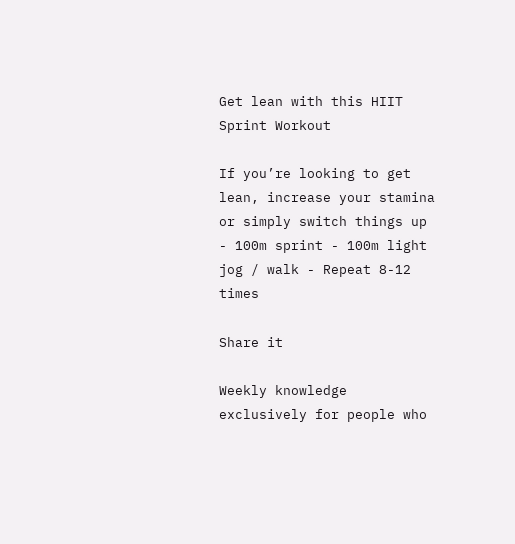Get lean with this HIIT Sprint Workout

If you’re looking to get lean, increase your stamina or simply switch things up - 100m sprint - 100m light jog / walk - Repeat 8-12 times

Share it

Weekly knowledge exclusively for people who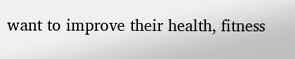want to improve their health, fitness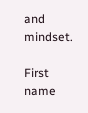and mindset.

First name